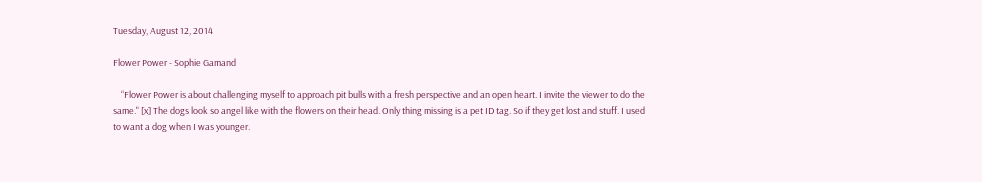Tuesday, August 12, 2014

Flower Power - Sophie Gamand

    “Flower Power is about challenging myself to approach pit bulls with a fresh perspective and an open heart. I invite the viewer to do the same." [x] The dogs look so angel like with the flowers on their head. Only thing missing is a pet ID tag. So if they get lost and stuff. I used to want a dog when I was younger.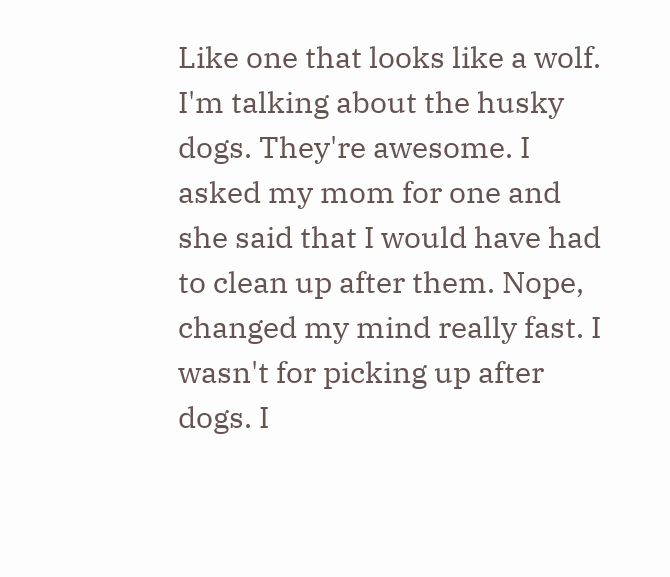Like one that looks like a wolf. I'm talking about the husky dogs. They're awesome. I  asked my mom for one and she said that I would have had to clean up after them. Nope, changed my mind really fast. I wasn't for picking up after dogs. I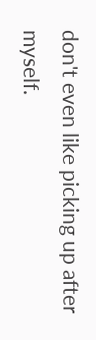don't even like picking up after myself.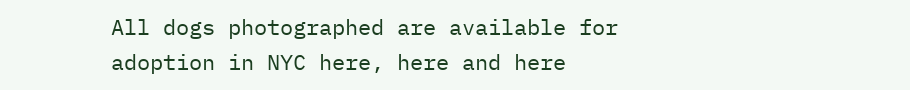All dogs photographed are available for adoption in NYC here, here and here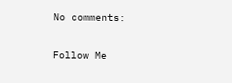No comments:

Follow Me